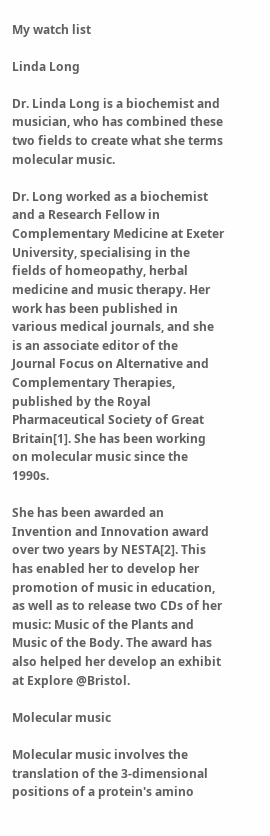My watch list

Linda Long

Dr. Linda Long is a biochemist and musician, who has combined these two fields to create what she terms molecular music.

Dr. Long worked as a biochemist and a Research Fellow in Complementary Medicine at Exeter University, specialising in the fields of homeopathy, herbal medicine and music therapy. Her work has been published in various medical journals, and she is an associate editor of the Journal Focus on Alternative and Complementary Therapies, published by the Royal Pharmaceutical Society of Great Britain[1]. She has been working on molecular music since the 1990s.

She has been awarded an Invention and Innovation award over two years by NESTA[2]. This has enabled her to develop her promotion of music in education, as well as to release two CDs of her music: Music of the Plants and Music of the Body. The award has also helped her develop an exhibit at Explore @Bristol.

Molecular music

Molecular music involves the translation of the 3-dimensional positions of a protein's amino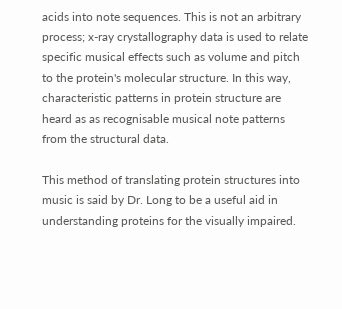acids into note sequences. This is not an arbitrary process; x-ray crystallography data is used to relate specific musical effects such as volume and pitch to the protein's molecular structure. In this way, characteristic patterns in protein structure are heard as as recognisable musical note patterns from the structural data.

This method of translating protein structures into music is said by Dr. Long to be a useful aid in understanding proteins for the visually impaired.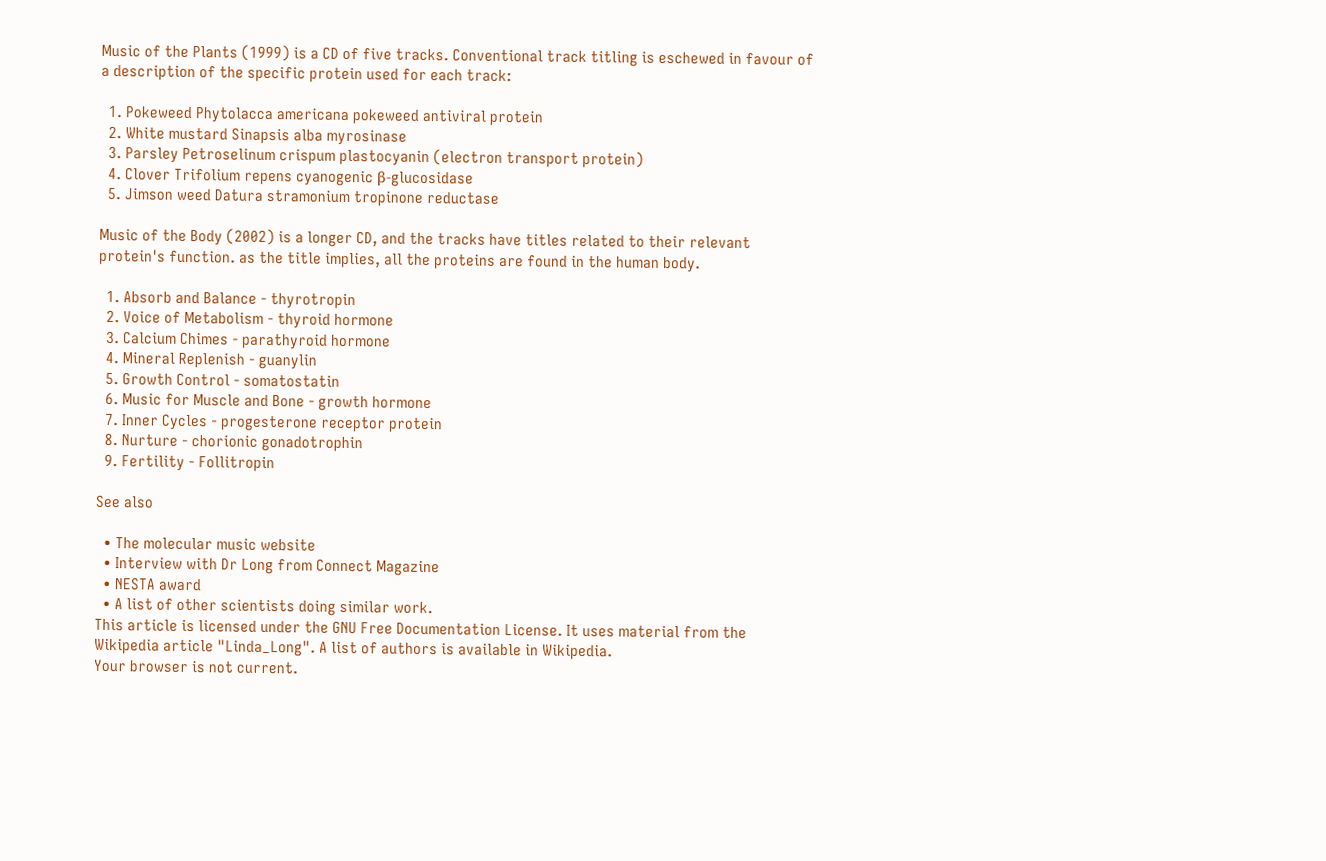Music of the Plants (1999) is a CD of five tracks. Conventional track titling is eschewed in favour of a description of the specific protein used for each track:

  1. Pokeweed Phytolacca americana pokeweed antiviral protein
  2. White mustard Sinapsis alba myrosinase
  3. Parsley Petroselinum crispum plastocyanin (electron transport protein)
  4. Clover Trifolium repens cyanogenic β-glucosidase
  5. Jimson weed Datura stramonium tropinone reductase

Music of the Body (2002) is a longer CD, and the tracks have titles related to their relevant protein's function. as the title implies, all the proteins are found in the human body.

  1. Absorb and Balance - thyrotropin
  2. Voice of Metabolism - thyroid hormone
  3. Calcium Chimes - parathyroid hormone
  4. Mineral Replenish - guanylin
  5. Growth Control - somatostatin
  6. Music for Muscle and Bone - growth hormone
  7. Inner Cycles - progesterone receptor protein
  8. Nurture - chorionic gonadotrophin
  9. Fertility - Follitropin

See also

  • The molecular music website
  • Interview with Dr Long from Connect Magazine
  • NESTA award
  • A list of other scientists doing similar work.
This article is licensed under the GNU Free Documentation License. It uses material from the Wikipedia article "Linda_Long". A list of authors is available in Wikipedia.
Your browser is not current.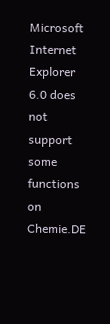Microsoft Internet Explorer 6.0 does not support some functions on Chemie.DE